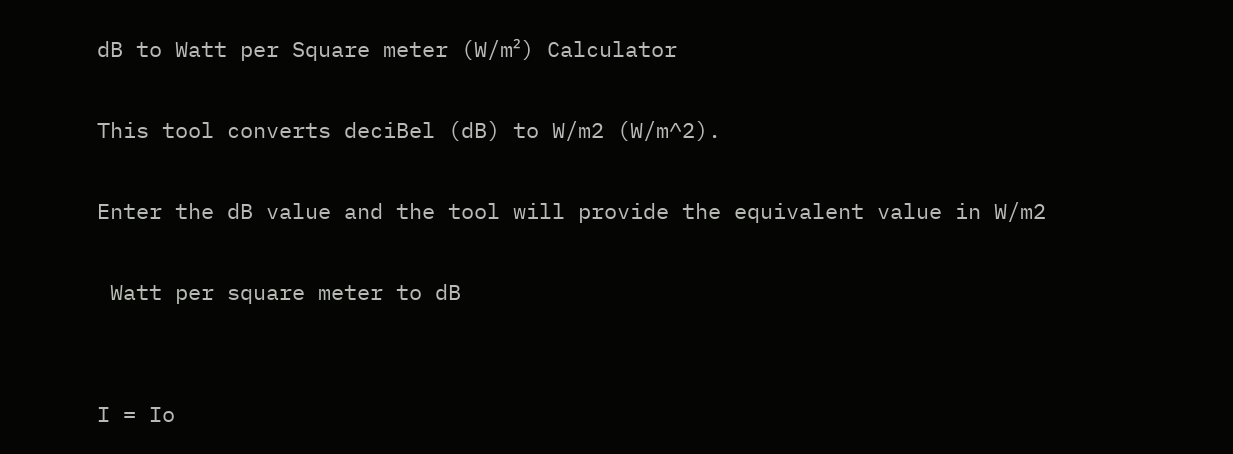dB to Watt per Square meter (W/m²) Calculator

This tool converts deciBel (dB) to W/m2 (W/m^2).

Enter the dB value and the tool will provide the equivalent value in W/m2

 Watt per square meter to dB


I = Io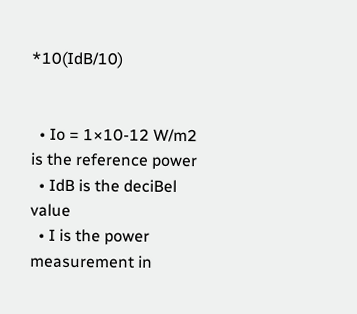*10(IdB/10)


  • Io = 1×10-12 W/m2 is the reference power
  • IdB is the deciBel value
  • I is the power measurement in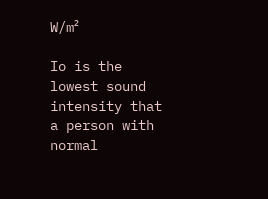W/m²

Io is the lowest sound intensity that a person with normal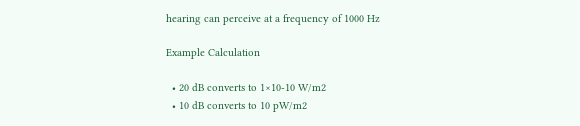hearing can perceive at a frequency of 1000 Hz

Example Calculation

  • 20 dB converts to 1×10-10 W/m2
  • 10 dB converts to 10 pW/m2